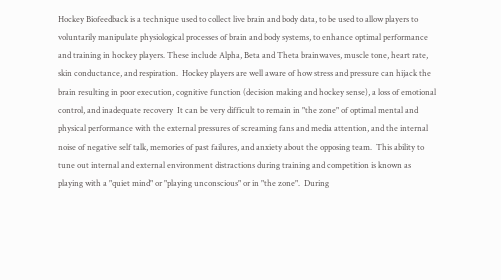Hockey Biofeedback is a technique used to collect live brain and body data, to be used to allow players to voluntarily manipulate physiological processes of brain and body systems, to enhance optimal performance and training in hockey players. These include Alpha, Beta and Theta brainwaves, muscle tone, heart rate, skin conductance, and respiration.  Hockey players are well aware of how stress and pressure can hijack the brain resulting in poor execution, cognitive function (decision making and hockey sense), a loss of emotional control, and inadequate recovery  It can be very difficult to remain in "the zone" of optimal mental and physical performance with the external pressures of screaming fans and media attention, and the internal noise of negative self talk, memories of past failures, and anxiety about the opposing team.  This ability to tune out internal and external environment distractions during training and competition is known as playing with a "quiet mind" or "playing unconscious" or in "the zone".  During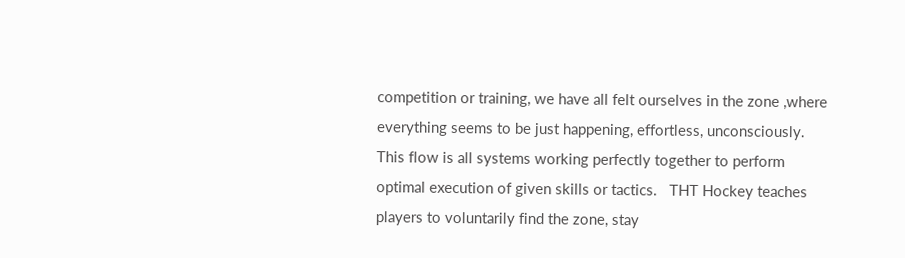competition or training, we have all felt ourselves in the zone ,where everything seems to be just happening, effortless, unconsciously.  This flow is all systems working perfectly together to perform optimal execution of given skills or tactics.   THT Hockey teaches players to voluntarily find the zone, stay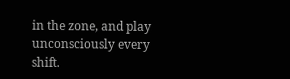in the zone, and play unconsciously every shift.